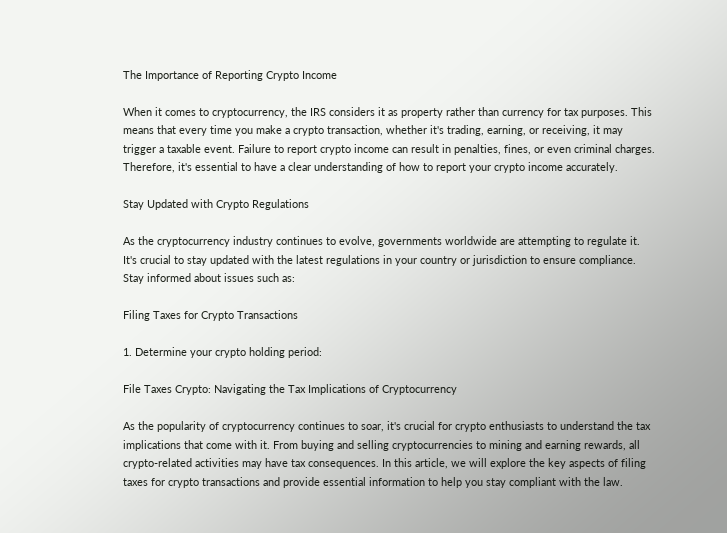The Importance of Reporting Crypto Income

When it comes to cryptocurrency, the IRS considers it as property rather than currency for tax purposes. This means that every time you make a crypto transaction, whether it's trading, earning, or receiving, it may trigger a taxable event. Failure to report crypto income can result in penalties, fines, or even criminal charges. Therefore, it's essential to have a clear understanding of how to report your crypto income accurately.

Stay Updated with Crypto Regulations

As the cryptocurrency industry continues to evolve, governments worldwide are attempting to regulate it. It's crucial to stay updated with the latest regulations in your country or jurisdiction to ensure compliance. Stay informed about issues such as:

Filing Taxes for Crypto Transactions

1. Determine your crypto holding period:

File Taxes Crypto: Navigating the Tax Implications of Cryptocurrency

As the popularity of cryptocurrency continues to soar, it's crucial for crypto enthusiasts to understand the tax implications that come with it. From buying and selling cryptocurrencies to mining and earning rewards, all crypto-related activities may have tax consequences. In this article, we will explore the key aspects of filing taxes for crypto transactions and provide essential information to help you stay compliant with the law.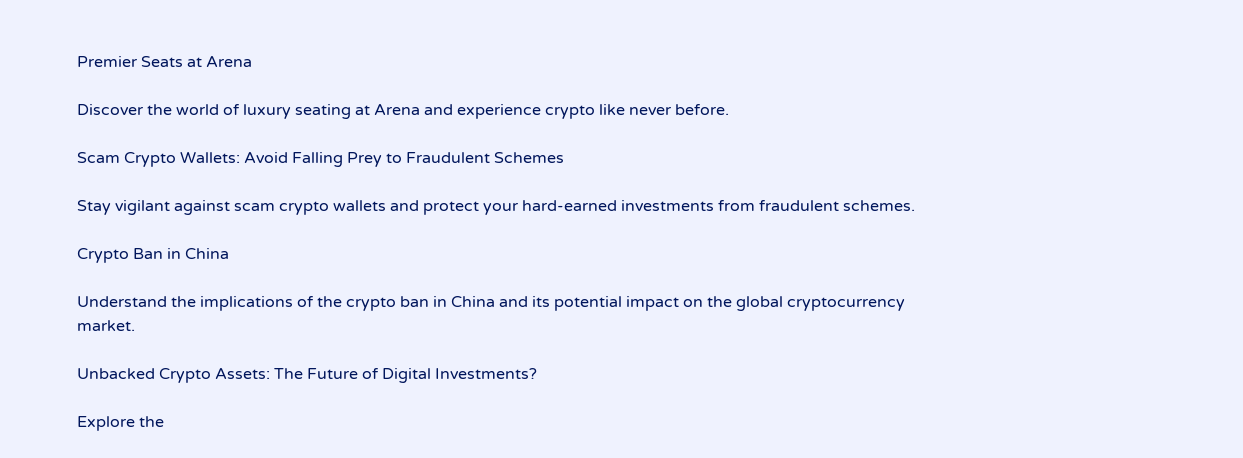Premier Seats at Arena

Discover the world of luxury seating at Arena and experience crypto like never before.

Scam Crypto Wallets: Avoid Falling Prey to Fraudulent Schemes

Stay vigilant against scam crypto wallets and protect your hard-earned investments from fraudulent schemes.

Crypto Ban in China

Understand the implications of the crypto ban in China and its potential impact on the global cryptocurrency market.

Unbacked Crypto Assets: The Future of Digital Investments?

Explore the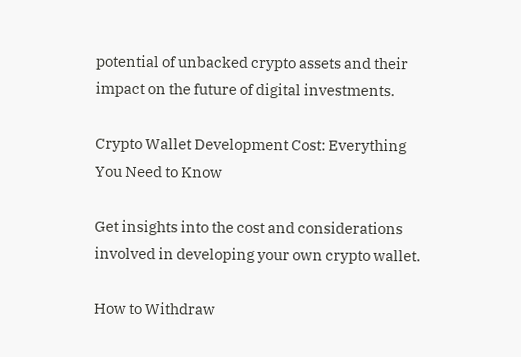potential of unbacked crypto assets and their impact on the future of digital investments.

Crypto Wallet Development Cost: Everything You Need to Know

Get insights into the cost and considerations involved in developing your own crypto wallet.

How to Withdraw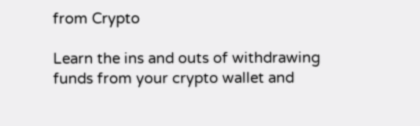from Crypto

Learn the ins and outs of withdrawing funds from your crypto wallet and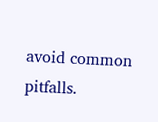avoid common pitfalls.